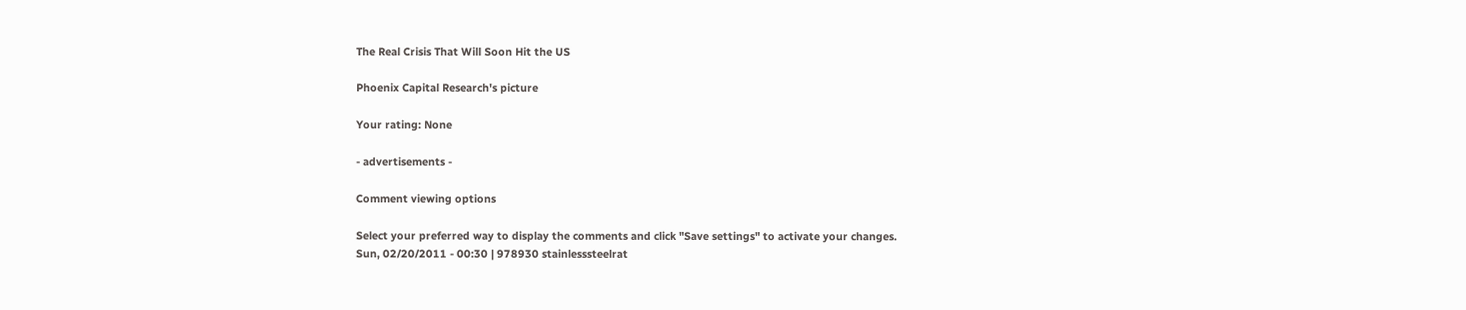The Real Crisis That Will Soon Hit the US

Phoenix Capital Research's picture

Your rating: None

- advertisements -

Comment viewing options

Select your preferred way to display the comments and click "Save settings" to activate your changes.
Sun, 02/20/2011 - 00:30 | 978930 stainlesssteelrat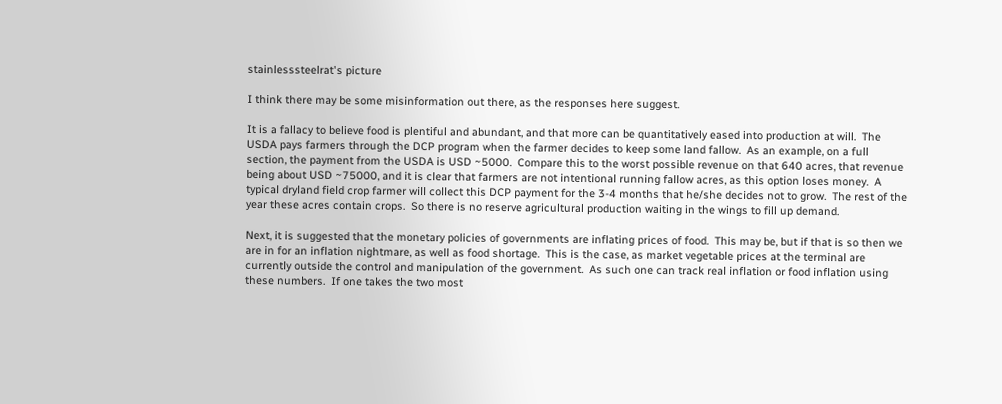stainlesssteelrat's picture

I think there may be some misinformation out there, as the responses here suggest.

It is a fallacy to believe food is plentiful and abundant, and that more can be quantitatively eased into production at will.  The USDA pays farmers through the DCP program when the farmer decides to keep some land fallow.  As an example, on a full section, the payment from the USDA is USD ~5000.  Compare this to the worst possible revenue on that 640 acres, that revenue being about USD ~75000, and it is clear that farmers are not intentional running fallow acres, as this option loses money.  A typical dryland field crop farmer will collect this DCP payment for the 3-4 months that he/she decides not to grow.  The rest of the year these acres contain crops.  So there is no reserve agricultural production waiting in the wings to fill up demand.

Next, it is suggested that the monetary policies of governments are inflating prices of food.  This may be, but if that is so then we are in for an inflation nightmare, as well as food shortage.  This is the case, as market vegetable prices at the terminal are currently outside the control and manipulation of the government.  As such one can track real inflation or food inflation using these numbers.  If one takes the two most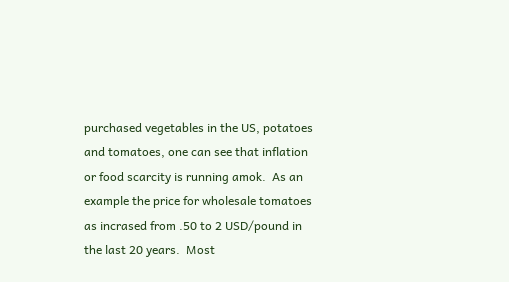purchased vegetables in the US, potatoes and tomatoes, one can see that inflation or food scarcity is running amok.  As an example the price for wholesale tomatoes as incrased from .50 to 2 USD/pound in the last 20 years.  Most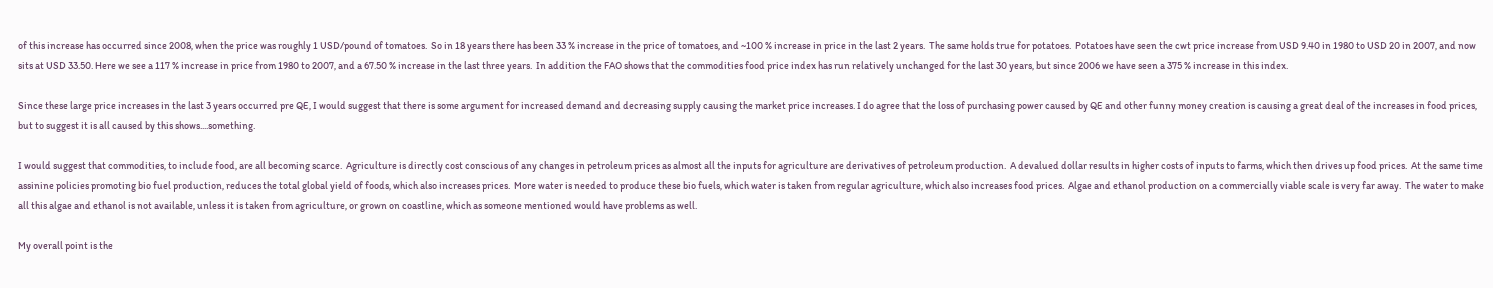of this increase has occurred since 2008, when the price was roughly 1 USD/pound of tomatoes.  So in 18 years there has been 33 % increase in the price of tomatoes, and ~100 % increase in price in the last 2 years.  The same holds true for potatoes.  Potatoes have seen the cwt price increase from USD 9.40 in 1980 to USD 20 in 2007, and now sits at USD 33.50. Here we see a 117 % increase in price from 1980 to 2007, and a 67.50 % increase in the last three years.  In addition the FAO shows that the commodities food price index has run relatively unchanged for the last 30 years, but since 2006 we have seen a 375 % increase in this index.

Since these large price increases in the last 3 years occurred pre QE, I would suggest that there is some argument for increased demand and decreasing supply causing the market price increases. I do agree that the loss of purchasing power caused by QE and other funny money creation is causing a great deal of the increases in food prices, but to suggest it is all caused by this shows....something.

I would suggest that commodities, to include food, are all becoming scarce.  Agriculture is directly cost conscious of any changes in petroleum prices as almost all the inputs for agriculture are derivatives of petroleum production.  A devalued dollar results in higher costs of inputs to farms, which then drives up food prices.  At the same time assinine policies promoting bio fuel production, reduces the total global yield of foods, which also increases prices.  More water is needed to produce these bio fuels, which water is taken from regular agriculture, which also increases food prices.  Algae and ethanol production on a commercially viable scale is very far away.  The water to make all this algae and ethanol is not available, unless it is taken from agriculture, or grown on coastline, which as someone mentioned would have problems as well.

My overall point is the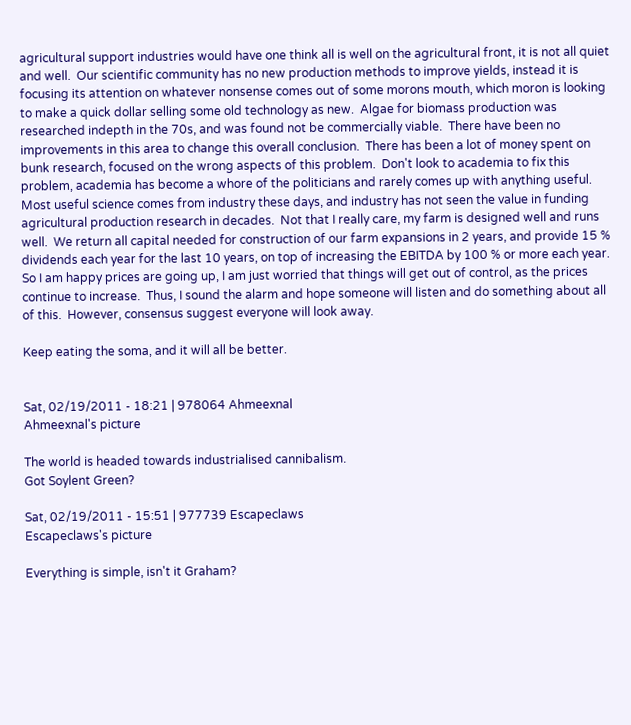agricultural support industries would have one think all is well on the agricultural front, it is not all quiet and well.  Our scientific community has no new production methods to improve yields, instead it is focusing its attention on whatever nonsense comes out of some morons mouth, which moron is looking to make a quick dollar selling some old technology as new.  Algae for biomass production was researched indepth in the 70s, and was found not be commercially viable.  There have been no improvements in this area to change this overall conclusion.  There has been a lot of money spent on bunk research, focused on the wrong aspects of this problem.  Don't look to academia to fix this problem, academia has become a whore of the politicians and rarely comes up with anything useful.  Most useful science comes from industry these days, and industry has not seen the value in funding agricultural production research in decades.  Not that I really care, my farm is designed well and runs well.  We return all capital needed for construction of our farm expansions in 2 years, and provide 15 % dividends each year for the last 10 years, on top of increasing the EBITDA by 100 % or more each year.  So I am happy prices are going up, I am just worried that things will get out of control, as the prices continue to increase.  Thus, I sound the alarm and hope someone will listen and do something about all of this.  However, consensus suggest everyone will look away.

Keep eating the soma, and it will all be better.


Sat, 02/19/2011 - 18:21 | 978064 Ahmeexnal
Ahmeexnal's picture

The world is headed towards industrialised cannibalism.
Got Soylent Green?

Sat, 02/19/2011 - 15:51 | 977739 Escapeclaws
Escapeclaws's picture

Everything is simple, isn't it Graham?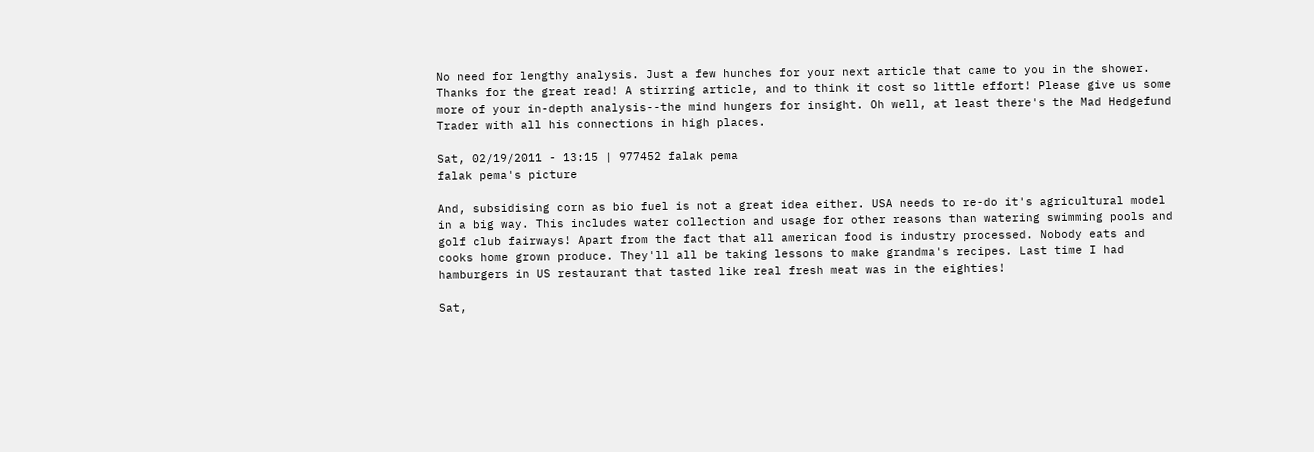No need for lengthy analysis. Just a few hunches for your next article that came to you in the shower. Thanks for the great read! A stirring article, and to think it cost so little effort! Please give us some more of your in-depth analysis--the mind hungers for insight. Oh well, at least there's the Mad Hedgefund Trader with all his connections in high places.

Sat, 02/19/2011 - 13:15 | 977452 falak pema
falak pema's picture

And, subsidising corn as bio fuel is not a great idea either. USA needs to re-do it's agricultural model in a big way. This includes water collection and usage for other reasons than watering swimming pools and golf club fairways! Apart from the fact that all american food is industry processed. Nobody eats and cooks home grown produce. They'll all be taking lessons to make grandma's recipes. Last time I had hamburgers in US restaurant that tasted like real fresh meat was in the eighties!

Sat,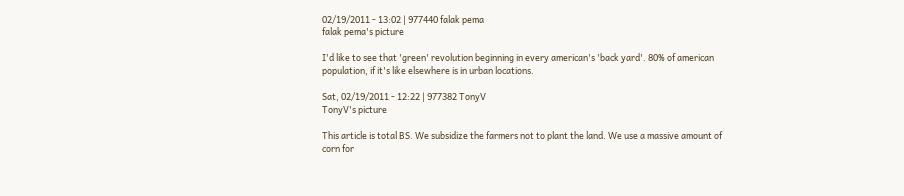02/19/2011 - 13:02 | 977440 falak pema
falak pema's picture

I'd like to see that 'green' revolution beginning in every american's 'back yard'. 80% of american population, if it's like elsewhere is in urban locations.

Sat, 02/19/2011 - 12:22 | 977382 TonyV
TonyV's picture

This article is total BS. We subsidize the farmers not to plant the land. We use a massive amount of corn for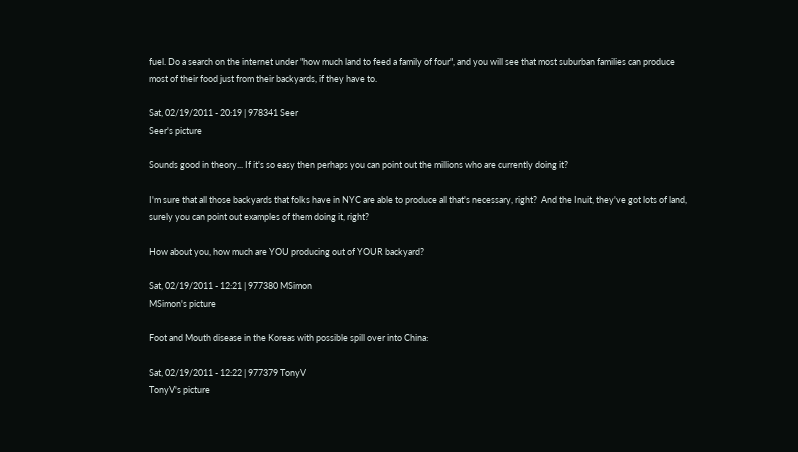fuel. Do a search on the internet under "how much land to feed a family of four", and you will see that most suburban families can produce most of their food just from their backyards, if they have to.

Sat, 02/19/2011 - 20:19 | 978341 Seer
Seer's picture

Sounds good in theory... If it's so easy then perhaps you can point out the millions who are currently doing it?

I'm sure that all those backyards that folks have in NYC are able to produce all that's necessary, right?  And the Inuit, they've got lots of land, surely you can point out examples of them doing it, right?

How about you, how much are YOU producing out of YOUR backyard?

Sat, 02/19/2011 - 12:21 | 977380 MSimon
MSimon's picture

Foot and Mouth disease in the Koreas with possible spill over into China:

Sat, 02/19/2011 - 12:22 | 977379 TonyV
TonyV's picture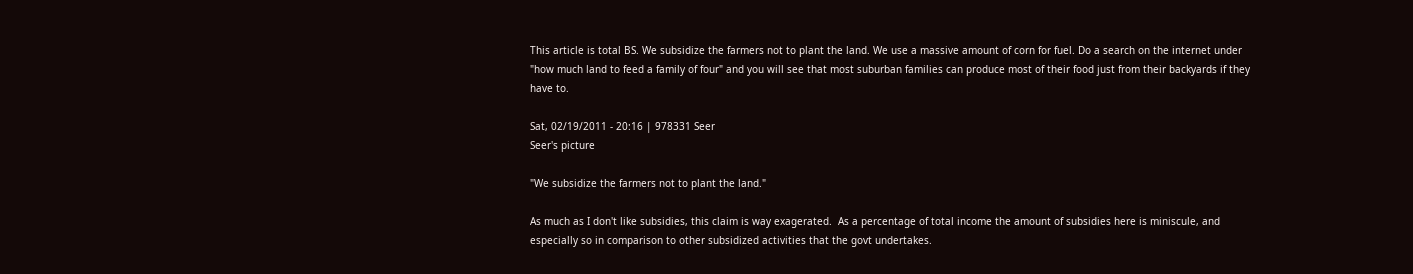This article is total BS. We subsidize the farmers not to plant the land. We use a massive amount of corn for fuel. Do a search on the internet under "how much land to feed a family of four" and you will see that most suburban families can produce most of their food just from their backyards if they have to.

Sat, 02/19/2011 - 20:16 | 978331 Seer
Seer's picture

"We subsidize the farmers not to plant the land."

As much as I don't like subsidies, this claim is way exagerated.  As a percentage of total income the amount of subsidies here is miniscule, and especially so in comparison to other subsidized activities that the govt undertakes.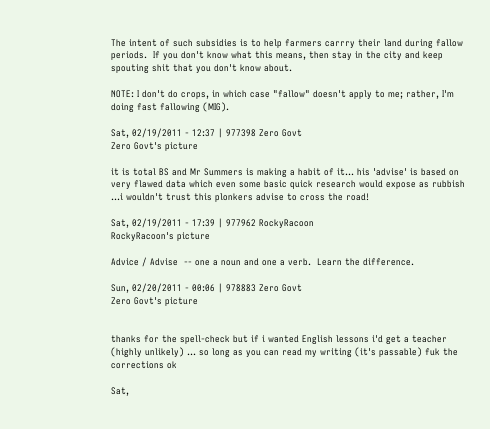The intent of such subsidies is to help farmers carrry their land during fallow periods.  If you don't know what this means, then stay in the city and keep spouting shit that you don't know about.

NOTE: I don't do crops, in which case "fallow" doesn't apply to me; rather, I'm doing fast fallowing (MIG).

Sat, 02/19/2011 - 12:37 | 977398 Zero Govt
Zero Govt's picture

it is total BS and Mr Summers is making a habit of it... his 'advise' is based on very flawed data which even some basic quick research would expose as rubbish ...i wouldn't trust this plonkers advise to cross the road!

Sat, 02/19/2011 - 17:39 | 977962 RockyRacoon
RockyRacoon's picture

Advice / Advise  -- one a noun and one a verb.  Learn the difference.

Sun, 02/20/2011 - 00:06 | 978883 Zero Govt
Zero Govt's picture


thanks for the spell-check but if i wanted English lessons i'd get a teacher (highly unlikely) ... so long as you can read my writing (it's passable) fuk the corrections ok

Sat,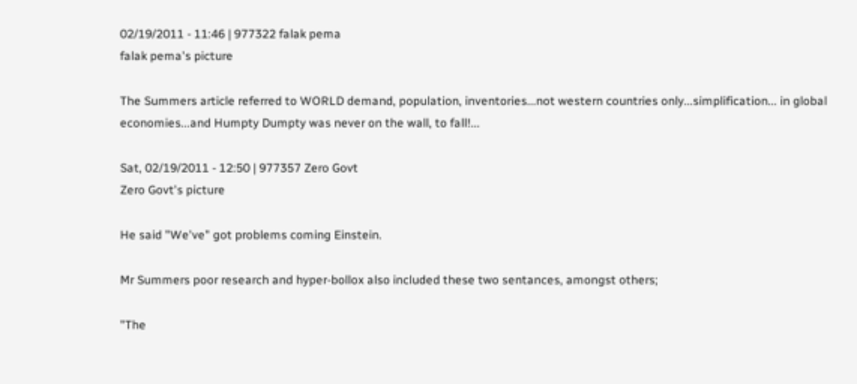02/19/2011 - 11:46 | 977322 falak pema
falak pema's picture

The Summers article referred to WORLD demand, population, inventories...not western countries only...simplification... in global economies...and Humpty Dumpty was never on the wall, to fall!...

Sat, 02/19/2011 - 12:50 | 977357 Zero Govt
Zero Govt's picture

He said "We've" got problems coming Einstein.

Mr Summers poor research and hyper-bollox also included these two sentances, amongst others;

"The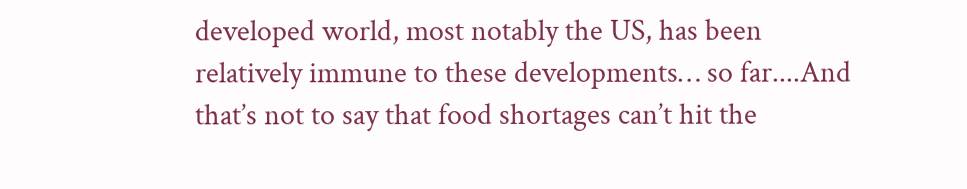developed world, most notably the US, has been relatively immune to these developments… so far....And that’s not to say that food shortages can’t hit the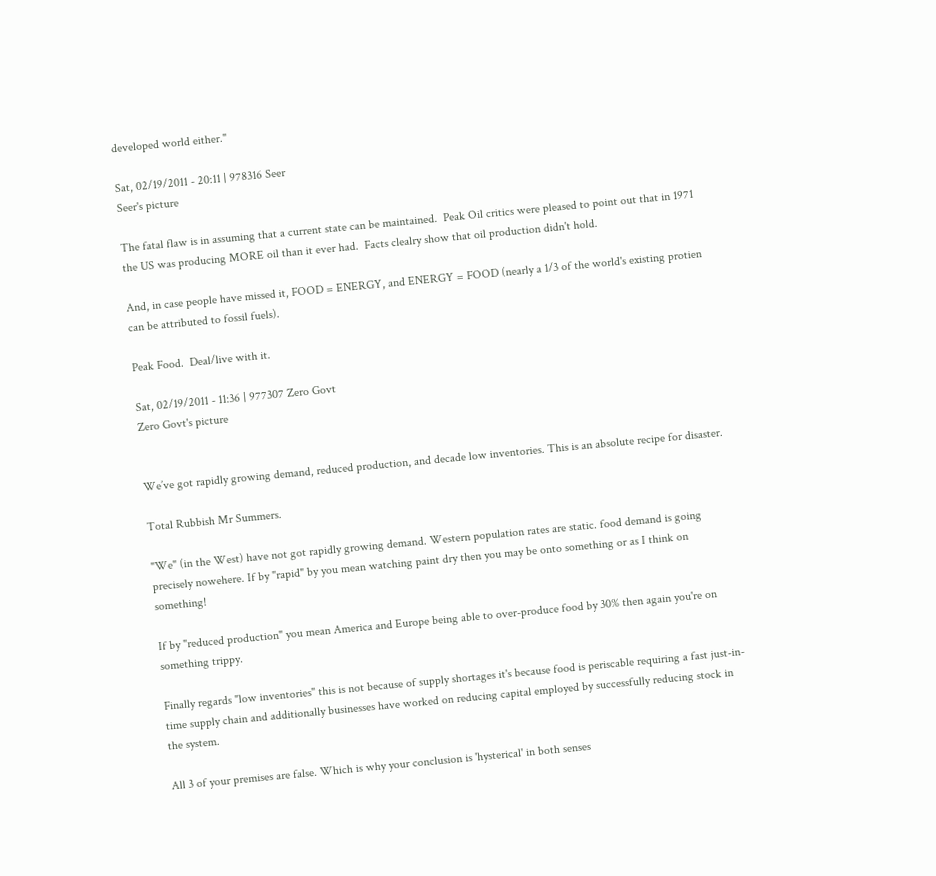developed world either."

Sat, 02/19/2011 - 20:11 | 978316 Seer
Seer's picture

The fatal flaw is in assuming that a current state can be maintained.  Peak Oil critics were pleased to point out that in 1971 the US was producing MORE oil than it ever had.  Facts clealry show that oil production didn't hold.

And, in case people have missed it, FOOD = ENERGY, and ENERGY = FOOD (nearly a 1/3 of the world's existing protien can be attributed to fossil fuels).

Peak Food.  Deal/live with it.

Sat, 02/19/2011 - 11:36 | 977307 Zero Govt
Zero Govt's picture


We’ve got rapidly growing demand, reduced production, and decade low inventories. This is an absolute recipe for disaster.

Total Rubbish Mr Summers.

"We" (in the West) have not got rapidly growing demand. Western population rates are static. food demand is going precisely nowehere. If by "rapid" by you mean watching paint dry then you may be onto something or as I think on something!

If by "reduced production" you mean America and Europe being able to over-produce food by 30% then again you're on something trippy.

Finally regards "low inventories" this is not because of supply shortages it's because food is periscable requiring a fast just-in-time supply chain and additionally businesses have worked on reducing capital employed by successfully reducing stock in the system.

All 3 of your premises are false. Which is why your conclusion is 'hysterical' in both senses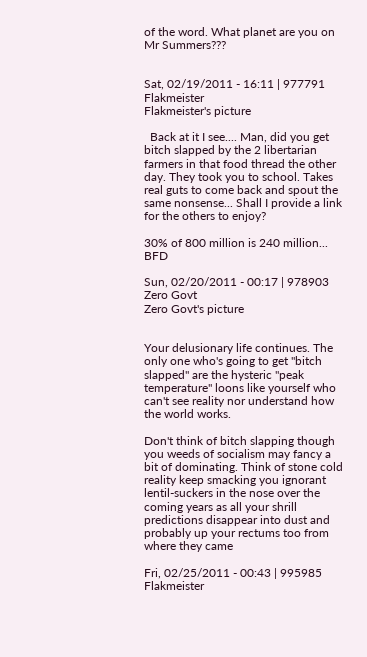of the word. What planet are you on Mr Summers???


Sat, 02/19/2011 - 16:11 | 977791 Flakmeister
Flakmeister's picture

  Back at it I see.... Man, did you get bitch slapped by the 2 libertarian farmers in that food thread the other day. They took you to school. Takes real guts to come back and spout the same nonsense... Shall I provide a link for the others to enjoy?

30% of 800 million is 240 million... BFD

Sun, 02/20/2011 - 00:17 | 978903 Zero Govt
Zero Govt's picture


Your delusionary life continues. The only one who's going to get "bitch slapped" are the hysteric "peak temperature" loons like yourself who can't see reality nor understand how the world works.

Don't think of bitch slapping though you weeds of socialism may fancy a bit of dominating. Think of stone cold reality keep smacking you ignorant lentil-suckers in the nose over the coming years as all your shrill predictions disappear into dust and probably up your rectums too from where they came

Fri, 02/25/2011 - 00:43 | 995985 Flakmeister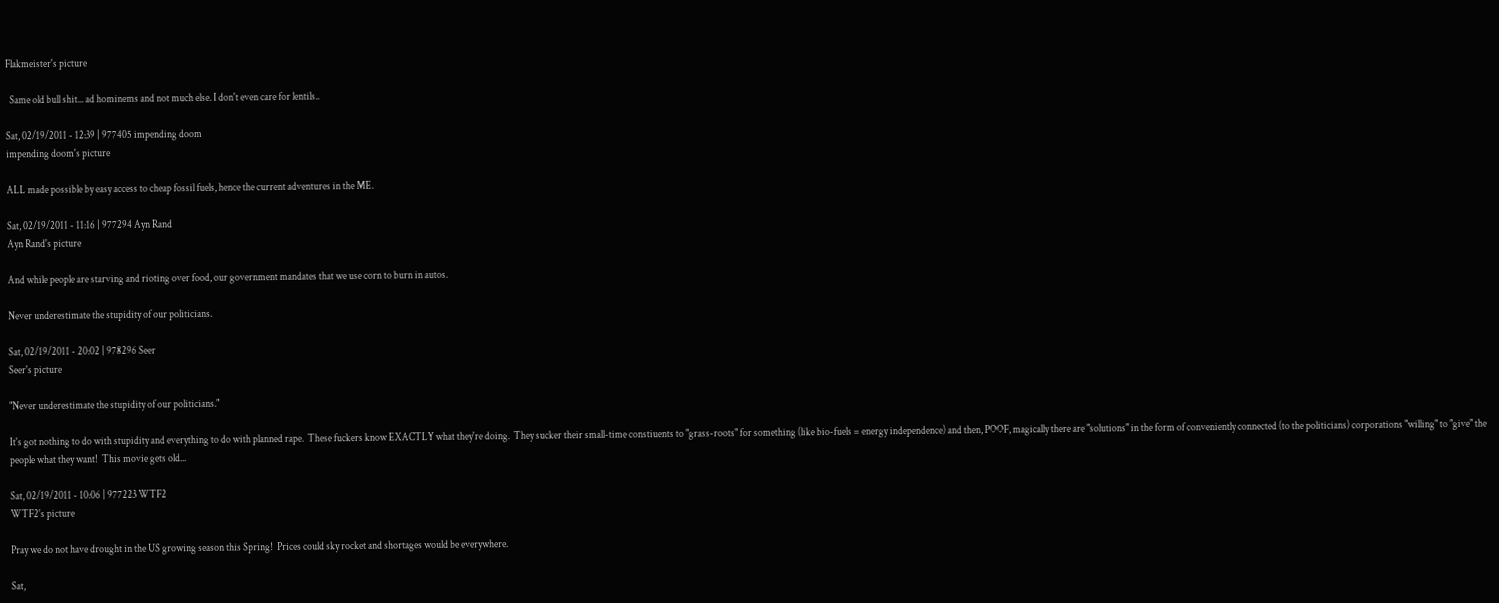Flakmeister's picture

  Same old bull shit... ad hominems and not much else. I don't even care for lentils..

Sat, 02/19/2011 - 12:39 | 977405 impending doom
impending doom's picture

ALL made possible by easy access to cheap fossil fuels, hence the current adventures in the ME.

Sat, 02/19/2011 - 11:16 | 977294 Ayn Rand
Ayn Rand's picture

And while people are starving and rioting over food, our government mandates that we use corn to burn in autos.

Never underestimate the stupidity of our politicians.

Sat, 02/19/2011 - 20:02 | 978296 Seer
Seer's picture

"Never underestimate the stupidity of our politicians."

It's got nothing to do with stupidity and everything to do with planned rape.  These fuckers know EXACTLY what they're doing.  They sucker their small-time constiuents to "grass-roots" for something (like bio-fuels = energy independence) and then, POOF, magically there are "solutions" in the form of conveniently connected (to the politicians) corporations "willing" to "give" the people what they want!  This movie gets old...

Sat, 02/19/2011 - 10:06 | 977223 WTF2
WTF2's picture

Pray we do not have drought in the US growing season this Spring!  Prices could sky rocket and shortages would be everywhere.

Sat,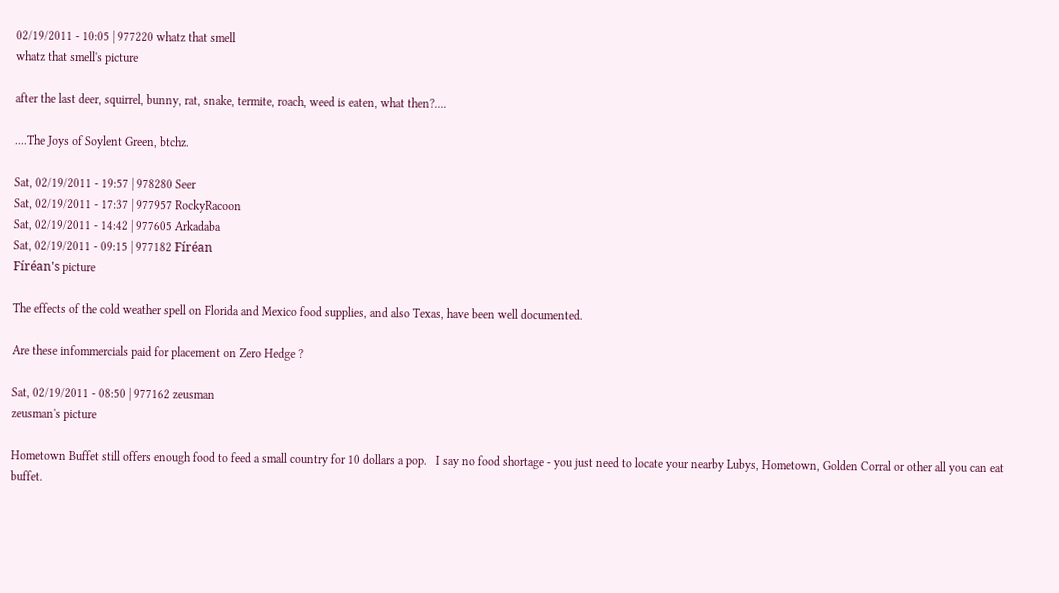02/19/2011 - 10:05 | 977220 whatz that smell
whatz that smell's picture

after the last deer, squirrel, bunny, rat, snake, termite, roach, weed is eaten, what then?....

....The Joys of Soylent Green, btchz.

Sat, 02/19/2011 - 19:57 | 978280 Seer
Sat, 02/19/2011 - 17:37 | 977957 RockyRacoon
Sat, 02/19/2011 - 14:42 | 977605 Arkadaba
Sat, 02/19/2011 - 09:15 | 977182 Fíréan
Fíréan's picture

The effects of the cold weather spell on Florida and Mexico food supplies, and also Texas, have been well documented.

Are these infommercials paid for placement on Zero Hedge ?

Sat, 02/19/2011 - 08:50 | 977162 zeusman
zeusman's picture

Hometown Buffet still offers enough food to feed a small country for 10 dollars a pop.   I say no food shortage - you just need to locate your nearby Lubys, Hometown, Golden Corral or other all you can eat buffet.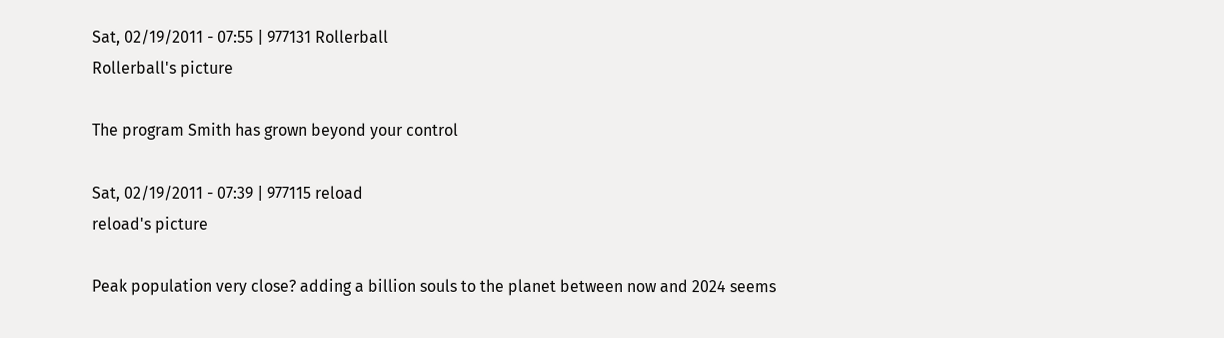Sat, 02/19/2011 - 07:55 | 977131 Rollerball
Rollerball's picture

The program Smith has grown beyond your control

Sat, 02/19/2011 - 07:39 | 977115 reload
reload's picture

Peak population very close? adding a billion souls to the planet between now and 2024 seems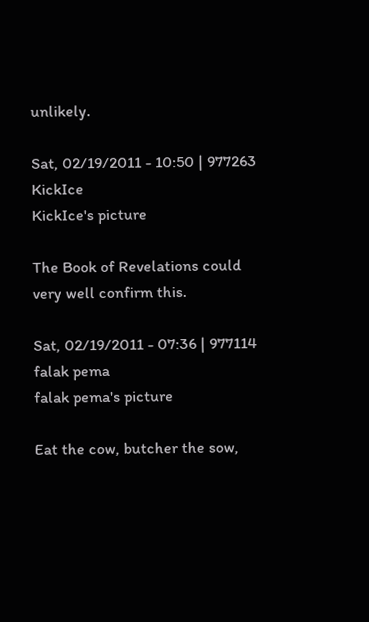unlikely.

Sat, 02/19/2011 - 10:50 | 977263 KickIce
KickIce's picture

The Book of Revelations could very well confirm this.

Sat, 02/19/2011 - 07:36 | 977114 falak pema
falak pema's picture

Eat the cow, butcher the sow,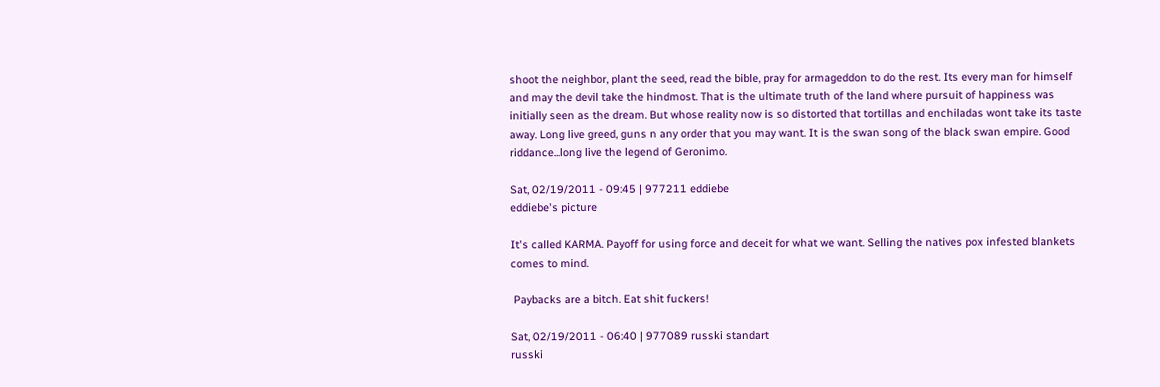shoot the neighbor, plant the seed, read the bible, pray for armageddon to do the rest. Its every man for himself and may the devil take the hindmost. That is the ultimate truth of the land where pursuit of happiness was initially seen as the dream. But whose reality now is so distorted that tortillas and enchiladas wont take its taste away. Long live greed, guns n any order that you may want. It is the swan song of the black swan empire. Good riddance...long live the legend of Geronimo.

Sat, 02/19/2011 - 09:45 | 977211 eddiebe
eddiebe's picture

It's called KARMA. Payoff for using force and deceit for what we want. Selling the natives pox infested blankets comes to mind.

 Paybacks are a bitch. Eat shit fuckers!

Sat, 02/19/2011 - 06:40 | 977089 russki standart
russki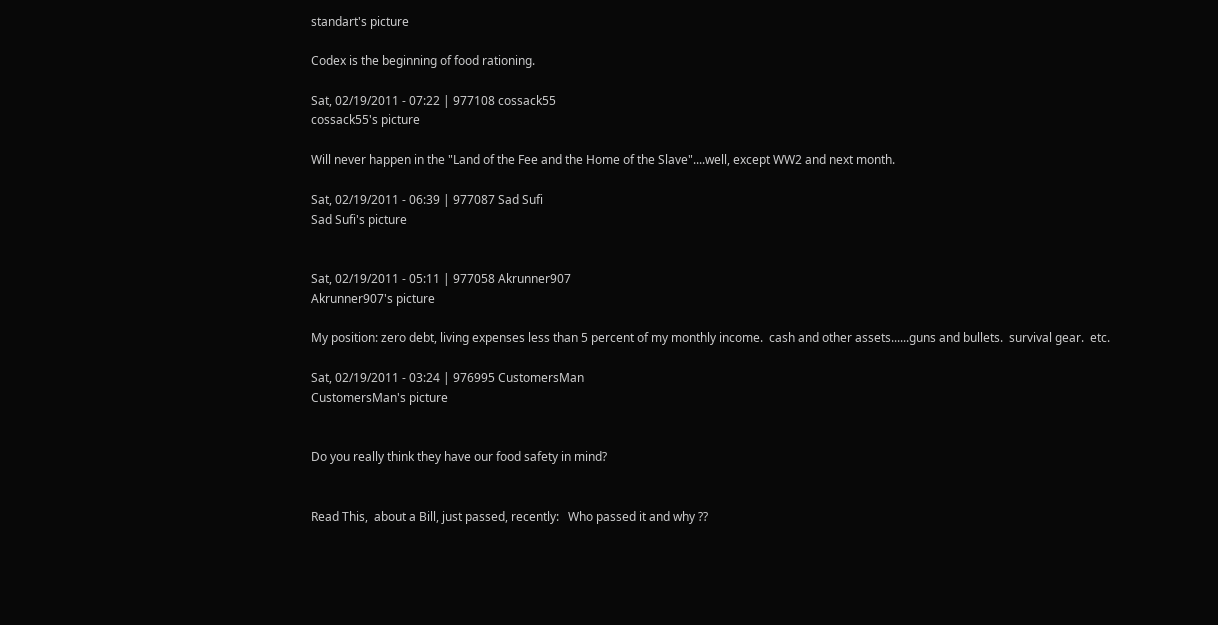standart's picture

Codex is the beginning of food rationing.

Sat, 02/19/2011 - 07:22 | 977108 cossack55
cossack55's picture

Will never happen in the "Land of the Fee and the Home of the Slave"....well, except WW2 and next month.

Sat, 02/19/2011 - 06:39 | 977087 Sad Sufi
Sad Sufi's picture


Sat, 02/19/2011 - 05:11 | 977058 Akrunner907
Akrunner907's picture

My position: zero debt, living expenses less than 5 percent of my monthly income.  cash and other assets......guns and bullets.  survival gear.  etc.

Sat, 02/19/2011 - 03:24 | 976995 CustomersMan
CustomersMan's picture


Do you really think they have our food safety in mind?


Read This,  about a Bill, just passed, recently:   Who passed it and why ??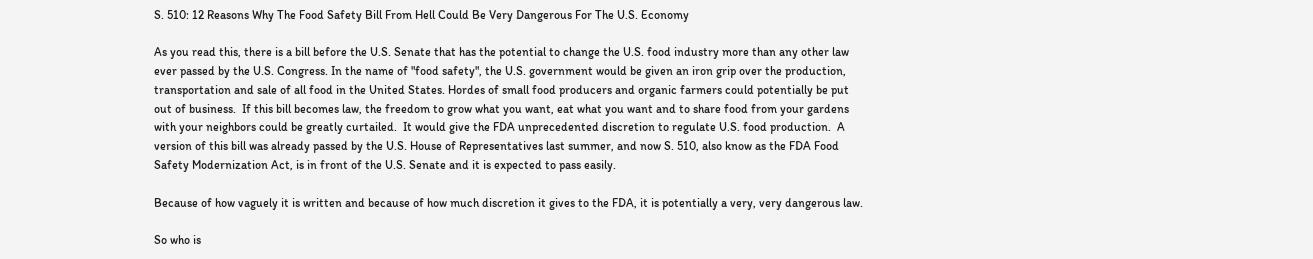S. 510: 12 Reasons Why The Food Safety Bill From Hell Could Be Very Dangerous For The U.S. Economy

As you read this, there is a bill before the U.S. Senate that has the potential to change the U.S. food industry more than any other law ever passed by the U.S. Congress. In the name of "food safety", the U.S. government would be given an iron grip over the production, transportation and sale of all food in the United States. Hordes of small food producers and organic farmers could potentially be put out of business.  If this bill becomes law, the freedom to grow what you want, eat what you want and to share food from your gardens with your neighbors could be greatly curtailed.  It would give the FDA unprecedented discretion to regulate U.S. food production.  A version of this bill was already passed by the U.S. House of Representatives last summer, and now S. 510, also know as the FDA Food Safety Modernization Act, is in front of the U.S. Senate and it is expected to pass easily.

Because of how vaguely it is written and because of how much discretion it gives to the FDA, it is potentially a very, very dangerous law.

So who is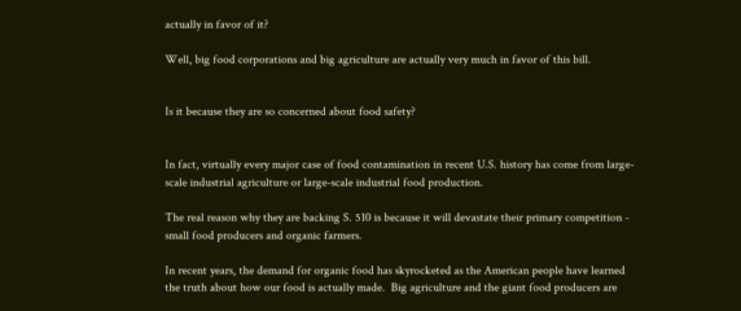actually in favor of it?

Well, big food corporations and big agriculture are actually very much in favor of this bill.


Is it because they are so concerned about food safety?


In fact, virtually every major case of food contamination in recent U.S. history has come from large-scale industrial agriculture or large-scale industrial food production.

The real reason why they are backing S. 510 is because it will devastate their primary competition - small food producers and organic farmers.

In recent years, the demand for organic food has skyrocketed as the American people have learned the truth about how our food is actually made.  Big agriculture and the giant food producers are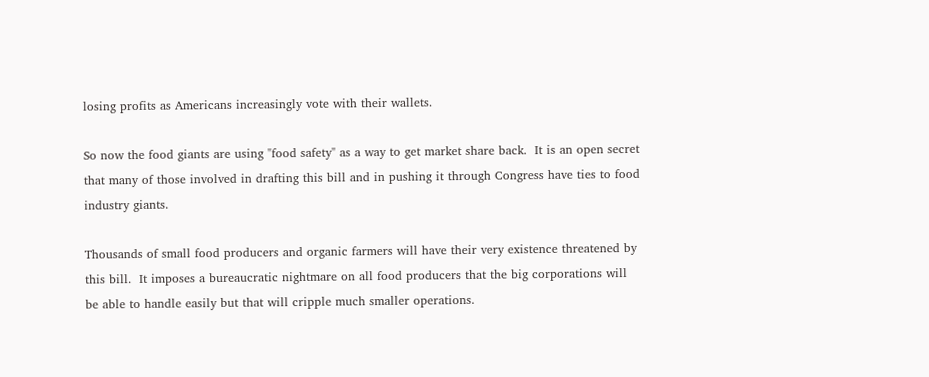losing profits as Americans increasingly vote with their wallets.

So now the food giants are using "food safety" as a way to get market share back.  It is an open secret that many of those involved in drafting this bill and in pushing it through Congress have ties to food industry giants.

Thousands of small food producers and organic farmers will have their very existence threatened by this bill.  It imposes a bureaucratic nightmare on all food producers that the big corporations will be able to handle easily but that will cripple much smaller operations.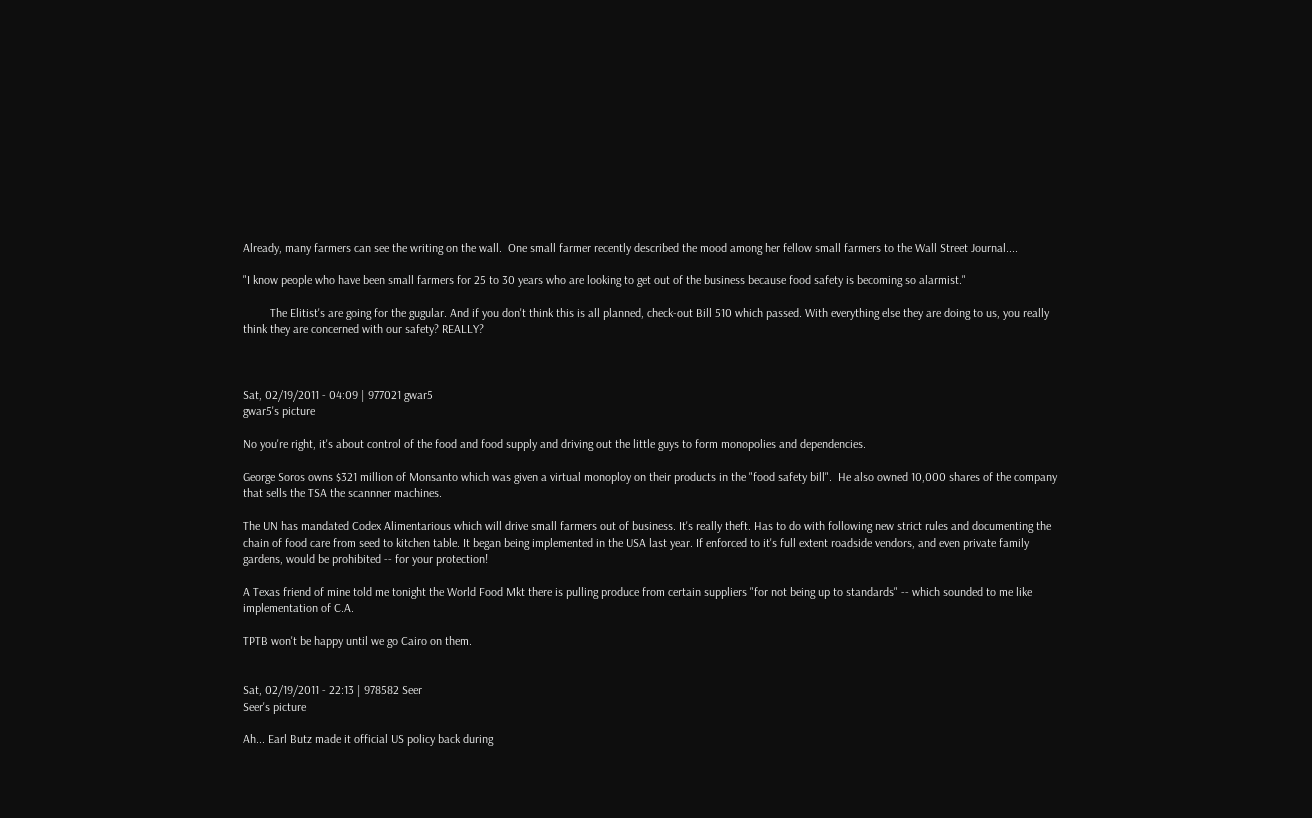Already, many farmers can see the writing on the wall.  One small farmer recently described the mood among her fellow small farmers to the Wall Street Journal....

"I know people who have been small farmers for 25 to 30 years who are looking to get out of the business because food safety is becoming so alarmist."

         The Elitist's are going for the gugular. And if you don't think this is all planned, check-out Bill 510 which passed. With everything else they are doing to us, you really think they are concerned with our safety? REALLY?



Sat, 02/19/2011 - 04:09 | 977021 gwar5
gwar5's picture

No you're right, it's about control of the food and food supply and driving out the little guys to form monopolies and dependencies.

George Soros owns $321 million of Monsanto which was given a virtual monoploy on their products in the "food safety bill".  He also owned 10,000 shares of the company that sells the TSA the scannner machines.

The UN has mandated Codex Alimentarious which will drive small farmers out of business. It's really theft. Has to do with following new strict rules and documenting the chain of food care from seed to kitchen table. It began being implemented in the USA last year. If enforced to it's full extent roadside vendors, and even private family gardens, would be prohibited -- for your protection!

A Texas friend of mine told me tonight the World Food Mkt there is pulling produce from certain suppliers "for not being up to standards" -- which sounded to me like implementation of C.A.

TPTB won't be happy until we go Cairo on them.


Sat, 02/19/2011 - 22:13 | 978582 Seer
Seer's picture

Ah... Earl Butz made it official US policy back during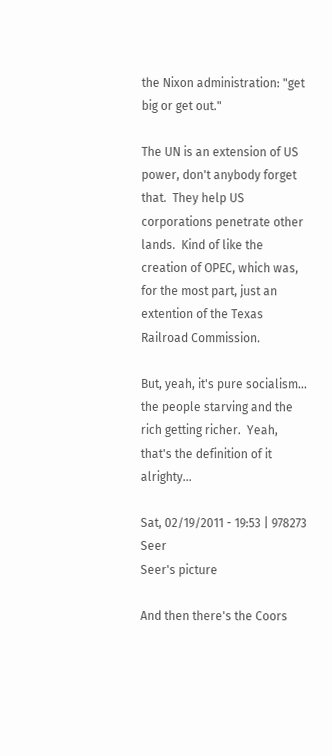the Nixon administration: "get big or get out."

The UN is an extension of US power, don't anybody forget that.  They help US corporations penetrate other lands.  Kind of like the creation of OPEC, which was, for the most part, just an extention of the Texas Railroad Commission.

But, yeah, it's pure socialism... the people starving and the rich getting richer.  Yeah, that's the definition of it alrighty...

Sat, 02/19/2011 - 19:53 | 978273 Seer
Seer's picture

And then there's the Coors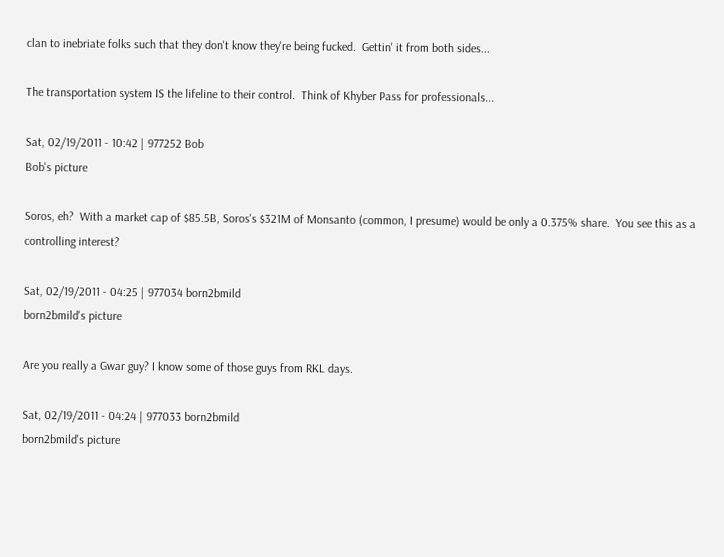clan to inebriate folks such that they don't know they're being fucked.  Gettin' it from both sides...

The transportation system IS the lifeline to their control.  Think of Khyber Pass for professionals...

Sat, 02/19/2011 - 10:42 | 977252 Bob
Bob's picture

Soros, eh?  With a market cap of $85.5B, Soros's $321M of Monsanto (common, I presume) would be only a 0.375% share.  You see this as a controlling interest?

Sat, 02/19/2011 - 04:25 | 977034 born2bmild
born2bmild's picture

Are you really a Gwar guy? I know some of those guys from RKL days.

Sat, 02/19/2011 - 04:24 | 977033 born2bmild
born2bmild's picture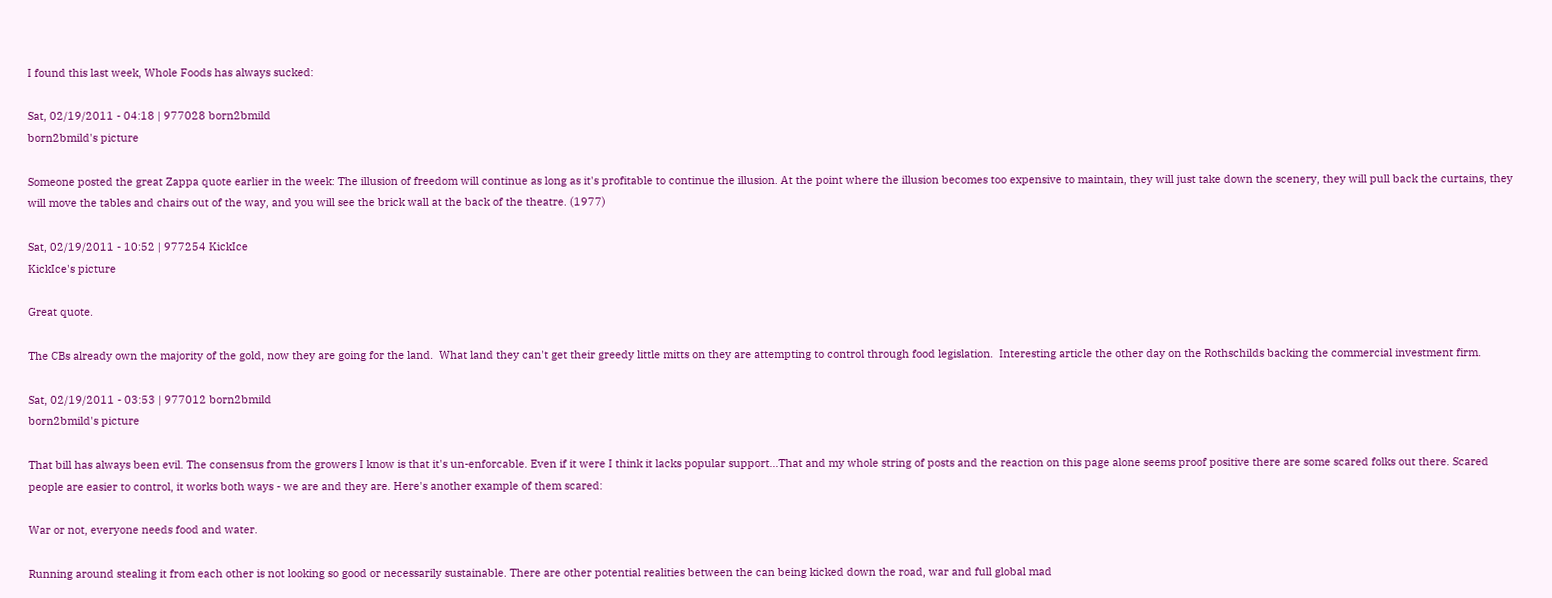I found this last week, Whole Foods has always sucked:

Sat, 02/19/2011 - 04:18 | 977028 born2bmild
born2bmild's picture

Someone posted the great Zappa quote earlier in the week: The illusion of freedom will continue as long as it's profitable to continue the illusion. At the point where the illusion becomes too expensive to maintain, they will just take down the scenery, they will pull back the curtains, they will move the tables and chairs out of the way, and you will see the brick wall at the back of the theatre. (1977)

Sat, 02/19/2011 - 10:52 | 977254 KickIce
KickIce's picture

Great quote.

The CBs already own the majority of the gold, now they are going for the land.  What land they can't get their greedy little mitts on they are attempting to control through food legislation.  Interesting article the other day on the Rothschilds backing the commercial investment firm.

Sat, 02/19/2011 - 03:53 | 977012 born2bmild
born2bmild's picture

That bill has always been evil. The consensus from the growers I know is that it's un-enforcable. Even if it were I think it lacks popular support...That and my whole string of posts and the reaction on this page alone seems proof positive there are some scared folks out there. Scared people are easier to control, it works both ways - we are and they are. Here's another example of them scared:

War or not, everyone needs food and water.

Running around stealing it from each other is not looking so good or necessarily sustainable. There are other potential realities between the can being kicked down the road, war and full global mad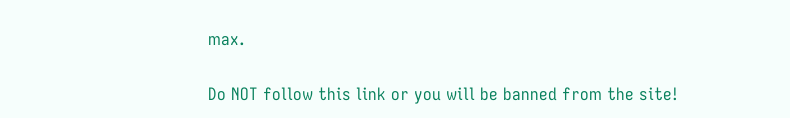max.

Do NOT follow this link or you will be banned from the site!